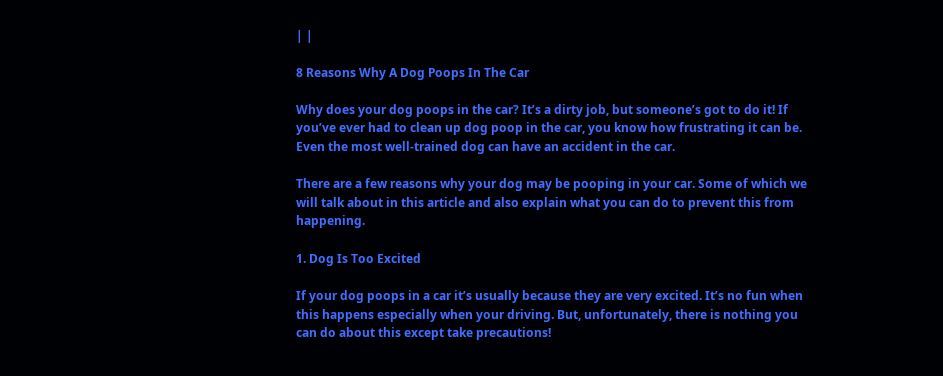| |

8 Reasons Why A Dog Poops In The Car

Why does your dog poops in the car? It’s a dirty job, but someone’s got to do it! If you’ve ever had to clean up dog poop in the car, you know how frustrating it can be. Even the most well-trained dog can have an accident in the car.

There are a few reasons why your dog may be pooping in your car. Some of which we will talk about in this article and also explain what you can do to prevent this from happening.

1. Dog Is Too Excited

If your dog poops in a car it’s usually because they are very excited. It’s no fun when this happens especially when your driving. But, unfortunately, there is nothing you can do about this except take precautions!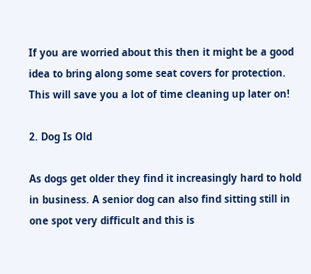If you are worried about this then it might be a good idea to bring along some seat covers for protection. This will save you a lot of time cleaning up later on!

2. Dog Is Old

As dogs get older they find it increasingly hard to hold in business. A senior dog can also find sitting still in one spot very difficult and this is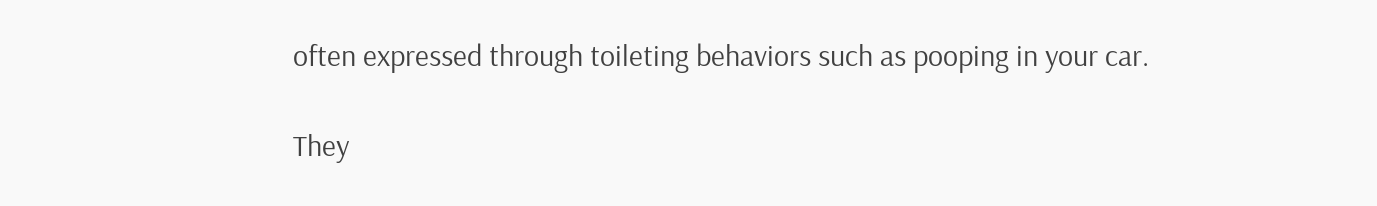often expressed through toileting behaviors such as pooping in your car.

They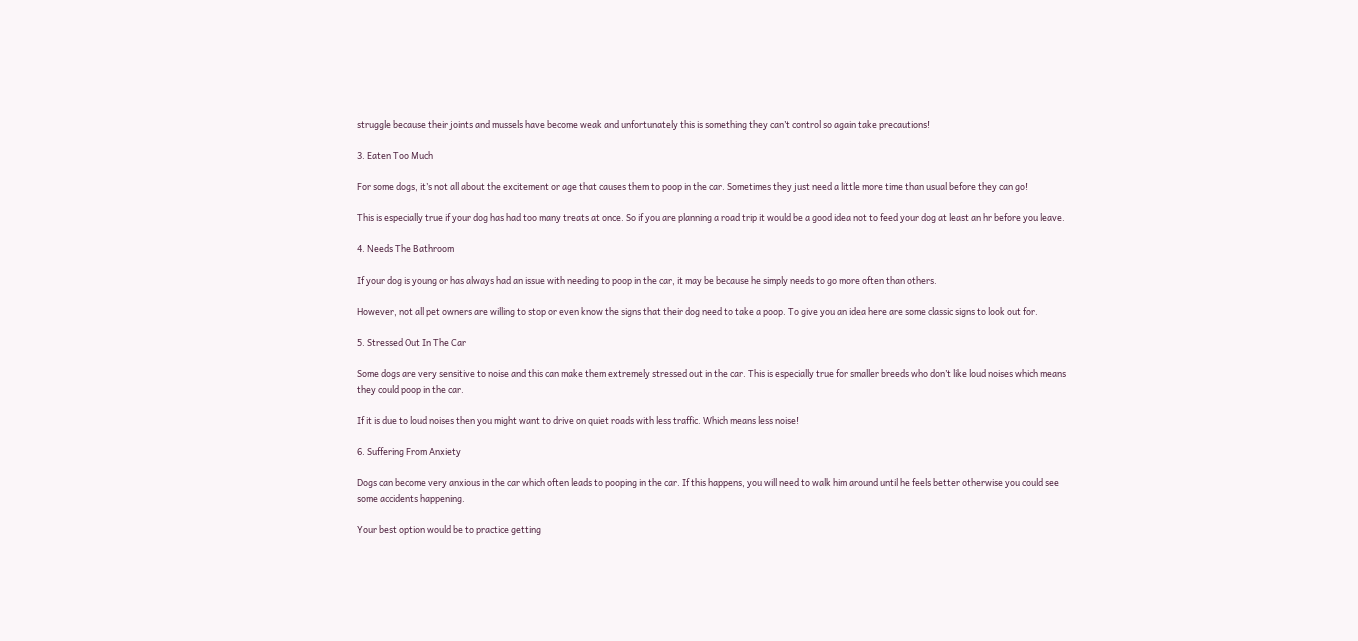struggle because their joints and mussels have become weak and unfortunately this is something they can’t control so again take precautions!

3. Eaten Too Much

For some dogs, it’s not all about the excitement or age that causes them to poop in the car. Sometimes they just need a little more time than usual before they can go!

This is especially true if your dog has had too many treats at once. So if you are planning a road trip it would be a good idea not to feed your dog at least an hr before you leave.

4. Needs The Bathroom

If your dog is young or has always had an issue with needing to poop in the car, it may be because he simply needs to go more often than others.

However, not all pet owners are willing to stop or even know the signs that their dog need to take a poop. To give you an idea here are some classic signs to look out for.

5. Stressed Out In The Car

Some dogs are very sensitive to noise and this can make them extremely stressed out in the car. This is especially true for smaller breeds who don’t like loud noises which means they could poop in the car.

If it is due to loud noises then you might want to drive on quiet roads with less traffic. Which means less noise!

6. Suffering From Anxiety

Dogs can become very anxious in the car which often leads to pooping in the car. If this happens, you will need to walk him around until he feels better otherwise you could see some accidents happening.

Your best option would be to practice getting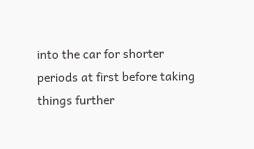into the car for shorter periods at first before taking things further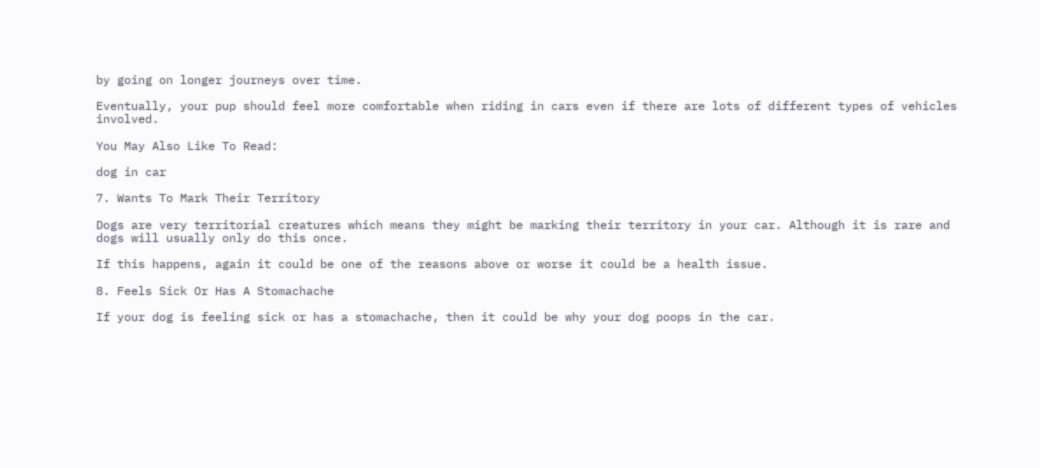by going on longer journeys over time.

Eventually, your pup should feel more comfortable when riding in cars even if there are lots of different types of vehicles involved.

You May Also Like To Read:

dog in car

7. Wants To Mark Their Territory

Dogs are very territorial creatures which means they might be marking their territory in your car. Although it is rare and dogs will usually only do this once.

If this happens, again it could be one of the reasons above or worse it could be a health issue.

8. Feels Sick Or Has A Stomachache

If your dog is feeling sick or has a stomachache, then it could be why your dog poops in the car.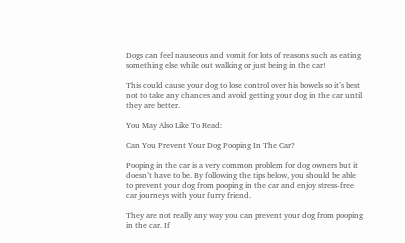Dogs can feel nauseous and vomit for lots of reasons such as eating something else while out walking or just being in the car!

This could cause your dog to lose control over his bowels so it’s best not to take any chances and avoid getting your dog in the car until they are better.

You May Also Like To Read:

Can You Prevent Your Dog Pooping In The Car?

Pooping in the car is a very common problem for dog owners but it doesn’t have to be. By following the tips below, you should be able to prevent your dog from pooping in the car and enjoy stress-free car journeys with your furry friend.

They are not really any way you can prevent your dog from pooping in the car. If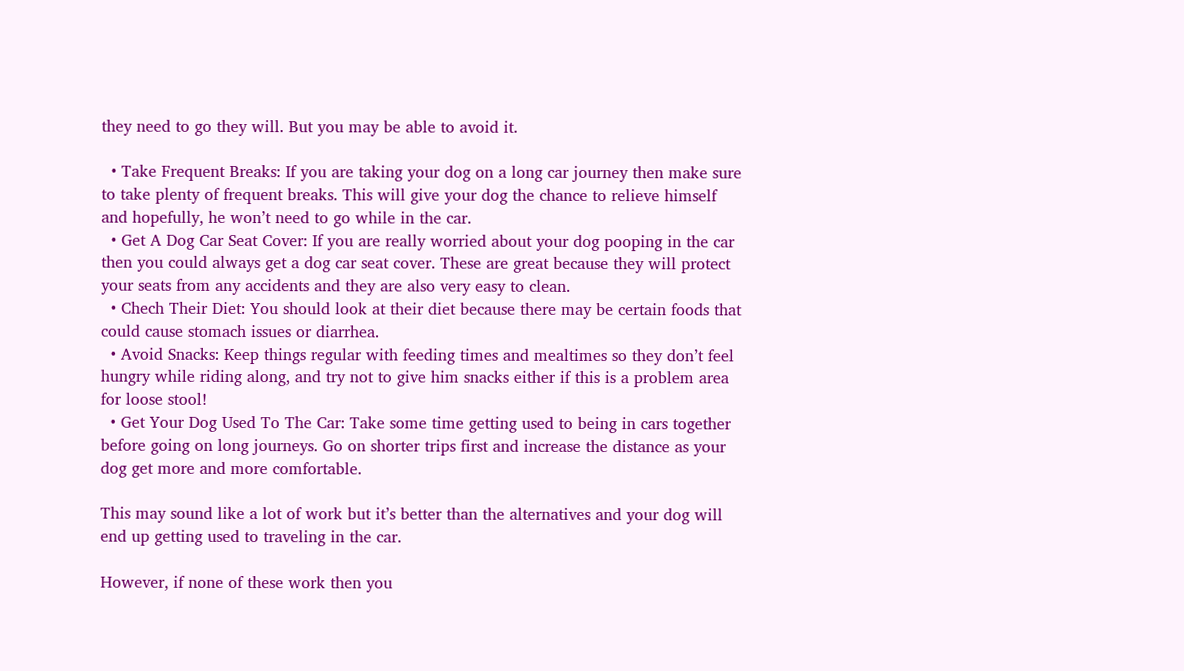they need to go they will. But you may be able to avoid it.

  • Take Frequent Breaks: If you are taking your dog on a long car journey then make sure to take plenty of frequent breaks. This will give your dog the chance to relieve himself and hopefully, he won’t need to go while in the car.
  • Get A Dog Car Seat Cover: If you are really worried about your dog pooping in the car then you could always get a dog car seat cover. These are great because they will protect your seats from any accidents and they are also very easy to clean.
  • Chech Their Diet: You should look at their diet because there may be certain foods that could cause stomach issues or diarrhea.
  • Avoid Snacks: Keep things regular with feeding times and mealtimes so they don’t feel hungry while riding along, and try not to give him snacks either if this is a problem area for loose stool!
  • Get Your Dog Used To The Car: Take some time getting used to being in cars together before going on long journeys. Go on shorter trips first and increase the distance as your dog get more and more comfortable.

This may sound like a lot of work but it’s better than the alternatives and your dog will end up getting used to traveling in the car.

However, if none of these work then you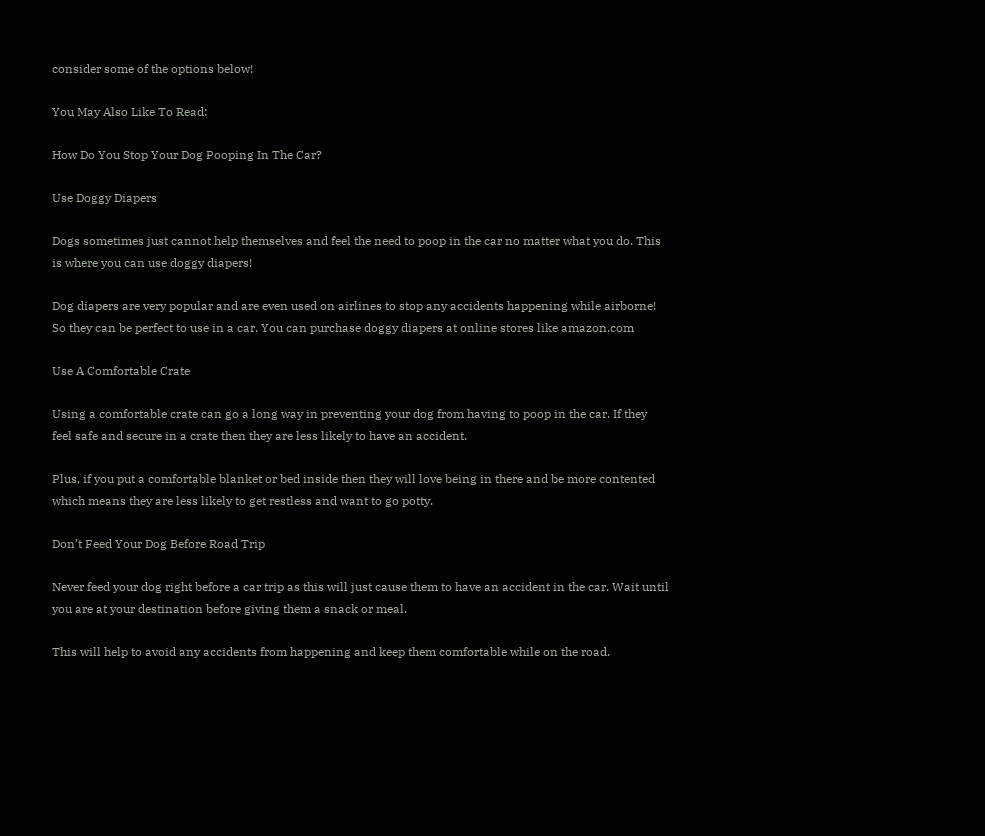consider some of the options below!

You May Also Like To Read:

How Do You Stop Your Dog Pooping In The Car?

Use Doggy Diapers

Dogs sometimes just cannot help themselves and feel the need to poop in the car no matter what you do. This is where you can use doggy diapers!

Dog diapers are very popular and are even used on airlines to stop any accidents happening while airborne! So they can be perfect to use in a car. You can purchase doggy diapers at online stores like amazon.com

Use A Comfortable Crate

Using a comfortable crate can go a long way in preventing your dog from having to poop in the car. If they feel safe and secure in a crate then they are less likely to have an accident.

Plus, if you put a comfortable blanket or bed inside then they will love being in there and be more contented which means they are less likely to get restless and want to go potty.

Don’t Feed Your Dog Before Road Trip

Never feed your dog right before a car trip as this will just cause them to have an accident in the car. Wait until you are at your destination before giving them a snack or meal.

This will help to avoid any accidents from happening and keep them comfortable while on the road.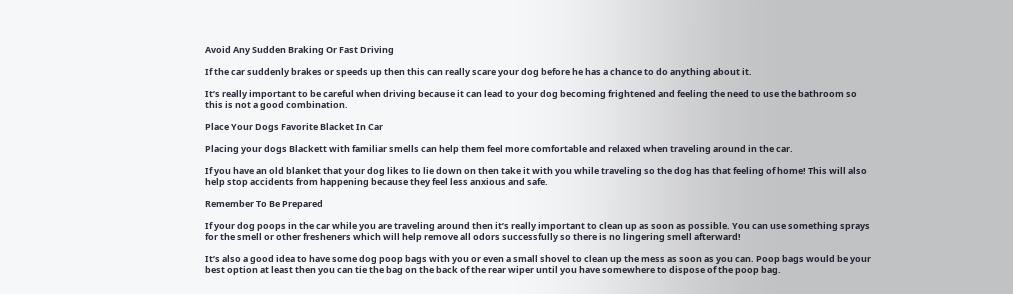Avoid Any Sudden Braking Or Fast Driving

If the car suddenly brakes or speeds up then this can really scare your dog before he has a chance to do anything about it.

It’s really important to be careful when driving because it can lead to your dog becoming frightened and feeling the need to use the bathroom so this is not a good combination.

Place Your Dogs Favorite Blacket In Car

Placing your dogs Blackett with familiar smells can help them feel more comfortable and relaxed when traveling around in the car.

If you have an old blanket that your dog likes to lie down on then take it with you while traveling so the dog has that feeling of home! This will also help stop accidents from happening because they feel less anxious and safe.

Remember To Be Prepared

If your dog poops in the car while you are traveling around then it’s really important to clean up as soon as possible. You can use something sprays for the smell or other fresheners which will help remove all odors successfully so there is no lingering smell afterward!

It’s also a good idea to have some dog poop bags with you or even a small shovel to clean up the mess as soon as you can. Poop bags would be your best option at least then you can tie the bag on the back of the rear wiper until you have somewhere to dispose of the poop bag.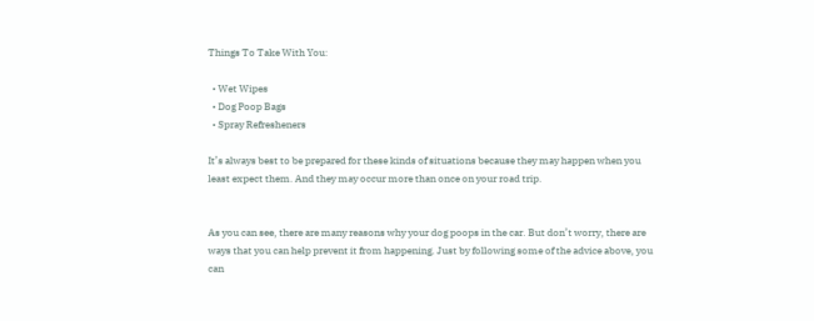Things To Take With You:

  • Wet Wipes
  • Dog Poop Bags
  • Spray Refresheners

It’s always best to be prepared for these kinds of situations because they may happen when you least expect them. And they may occur more than once on your road trip.


As you can see, there are many reasons why your dog poops in the car. But don’t worry, there are ways that you can help prevent it from happening. Just by following some of the advice above, you can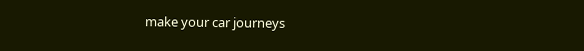make your car journeys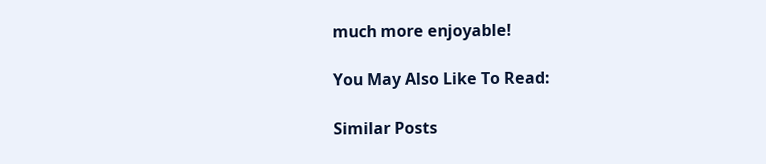much more enjoyable!

You May Also Like To Read:

Similar Posts